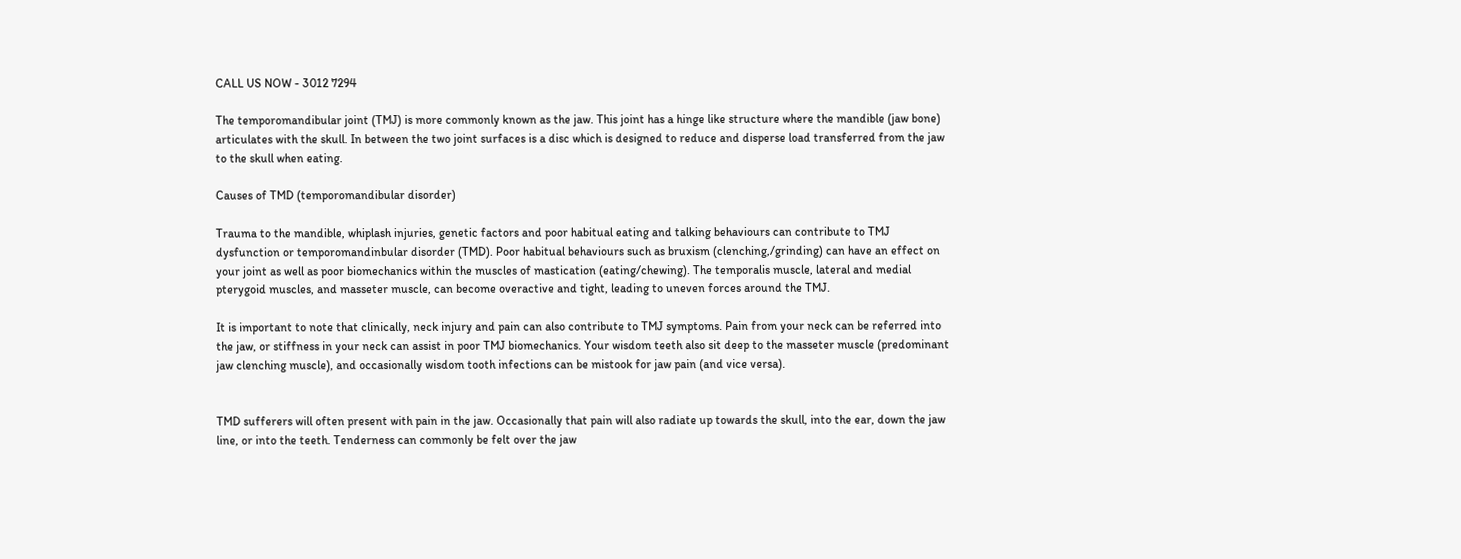CALL US NOW - 3012 7294

The temporomandibular joint (TMJ) is more commonly known as the jaw. This joint has a hinge like structure where the mandible (jaw bone) articulates with the skull. In between the two joint surfaces is a disc which is designed to reduce and disperse load transferred from the jaw to the skull when eating.

Causes of TMD (temporomandibular disorder)

Trauma to the mandible, whiplash injuries, genetic factors and poor habitual eating and talking behaviours can contribute to TMJ dysfunction or temporomandinbular disorder (TMD). Poor habitual behaviours such as bruxism (clenching,/grinding) can have an effect on your joint as well as poor biomechanics within the muscles of mastication (eating/chewing). The temporalis muscle, lateral and medial pterygoid muscles, and masseter muscle, can become overactive and tight, leading to uneven forces around the TMJ.

It is important to note that clinically, neck injury and pain can also contribute to TMJ symptoms. Pain from your neck can be referred into the jaw, or stiffness in your neck can assist in poor TMJ biomechanics. Your wisdom teeth also sit deep to the masseter muscle (predominant jaw clenching muscle), and occasionally wisdom tooth infections can be mistook for jaw pain (and vice versa).


TMD sufferers will often present with pain in the jaw. Occasionally that pain will also radiate up towards the skull, into the ear, down the jaw line, or into the teeth. Tenderness can commonly be felt over the jaw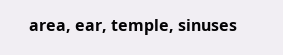area, ear, temple, sinuses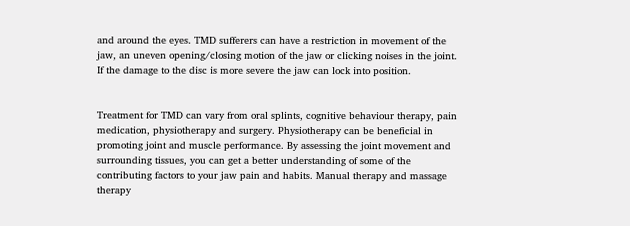and around the eyes. TMD sufferers can have a restriction in movement of the jaw, an uneven opening/closing motion of the jaw or clicking noises in the joint. If the damage to the disc is more severe the jaw can lock into position.


Treatment for TMD can vary from oral splints, cognitive behaviour therapy, pain medication, physiotherapy and surgery. Physiotherapy can be beneficial in promoting joint and muscle performance. By assessing the joint movement and surrounding tissues, you can get a better understanding of some of the contributing factors to your jaw pain and habits. Manual therapy and massage therapy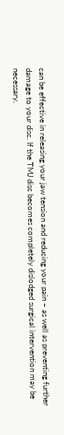can be effective in releasing your jaw tension and reducing your pain – as well as preventing further damage to your disc. If the TMJ disc becomes completely dislodged surgical intervention may be necessary.